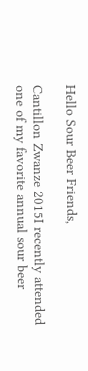Hello Sour Beer Friends,

Cantillon Zwanze 2015I recently attended one of my favorite annual sour beer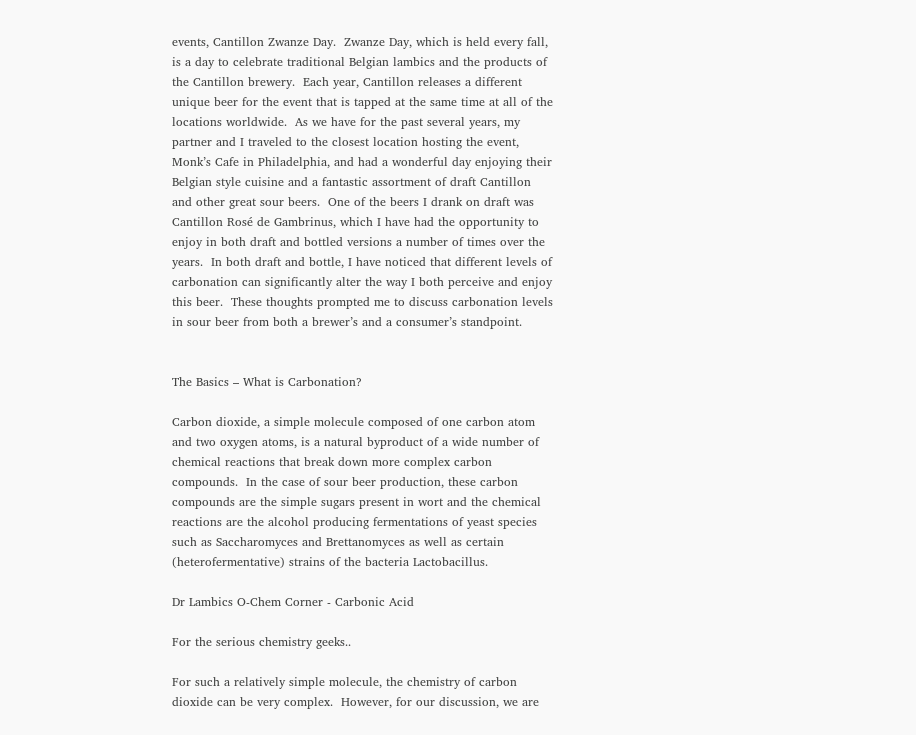events, Cantillon Zwanze Day.  Zwanze Day, which is held every fall, is a day to celebrate traditional Belgian lambics and the products of the Cantillon brewery.  Each year, Cantillon releases a different unique beer for the event that is tapped at the same time at all of the locations worldwide.  As we have for the past several years, my partner and I traveled to the closest location hosting the event, Monk’s Cafe in Philadelphia, and had a wonderful day enjoying their Belgian style cuisine and a fantastic assortment of draft Cantillon and other great sour beers.  One of the beers I drank on draft was Cantillon Rosé de Gambrinus, which I have had the opportunity to enjoy in both draft and bottled versions a number of times over the years.  In both draft and bottle, I have noticed that different levels of carbonation can significantly alter the way I both perceive and enjoy this beer.  These thoughts prompted me to discuss carbonation levels in sour beer from both a brewer’s and a consumer’s standpoint.


The Basics – What is Carbonation?

Carbon dioxide, a simple molecule composed of one carbon atom and two oxygen atoms, is a natural byproduct of a wide number of chemical reactions that break down more complex carbon compounds.  In the case of sour beer production, these carbon compounds are the simple sugars present in wort and the chemical reactions are the alcohol producing fermentations of yeast species such as Saccharomyces and Brettanomyces as well as certain (heterofermentative) strains of the bacteria Lactobacillus.

Dr Lambics O-Chem Corner - Carbonic Acid

For the serious chemistry geeks..

For such a relatively simple molecule, the chemistry of carbon dioxide can be very complex.  However, for our discussion, we are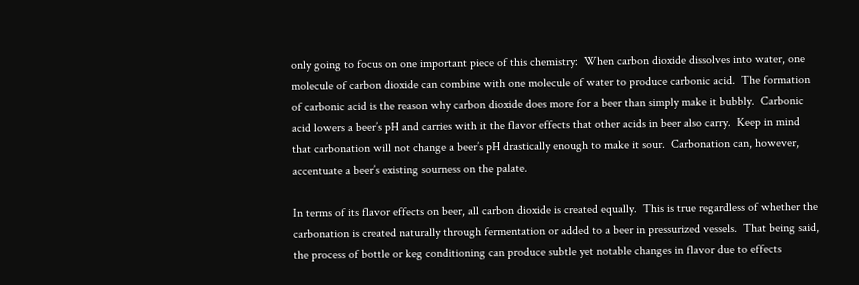only going to focus on one important piece of this chemistry:  When carbon dioxide dissolves into water, one molecule of carbon dioxide can combine with one molecule of water to produce carbonic acid.  The formation of carbonic acid is the reason why carbon dioxide does more for a beer than simply make it bubbly.  Carbonic acid lowers a beer’s pH and carries with it the flavor effects that other acids in beer also carry.  Keep in mind that carbonation will not change a beer’s pH drastically enough to make it sour.  Carbonation can, however, accentuate a beer’s existing sourness on the palate.

In terms of its flavor effects on beer, all carbon dioxide is created equally.  This is true regardless of whether the carbonation is created naturally through fermentation or added to a beer in pressurized vessels.  That being said, the process of bottle or keg conditioning can produce subtle yet notable changes in flavor due to effects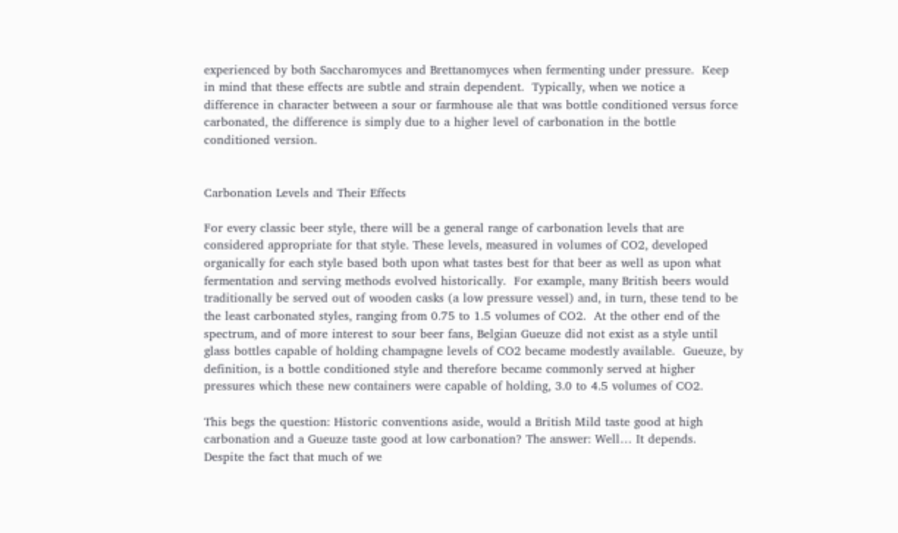experienced by both Saccharomyces and Brettanomyces when fermenting under pressure.  Keep in mind that these effects are subtle and strain dependent.  Typically, when we notice a difference in character between a sour or farmhouse ale that was bottle conditioned versus force carbonated, the difference is simply due to a higher level of carbonation in the bottle conditioned version.


Carbonation Levels and Their Effects

For every classic beer style, there will be a general range of carbonation levels that are considered appropriate for that style. These levels, measured in volumes of CO2, developed organically for each style based both upon what tastes best for that beer as well as upon what fermentation and serving methods evolved historically.  For example, many British beers would traditionally be served out of wooden casks (a low pressure vessel) and, in turn, these tend to be the least carbonated styles, ranging from 0.75 to 1.5 volumes of CO2.  At the other end of the spectrum, and of more interest to sour beer fans, Belgian Gueuze did not exist as a style until glass bottles capable of holding champagne levels of CO2 became modestly available.  Gueuze, by definition, is a bottle conditioned style and therefore became commonly served at higher pressures which these new containers were capable of holding, 3.0 to 4.5 volumes of CO2.

This begs the question: Historic conventions aside, would a British Mild taste good at high carbonation and a Gueuze taste good at low carbonation? The answer: Well… It depends.  Despite the fact that much of we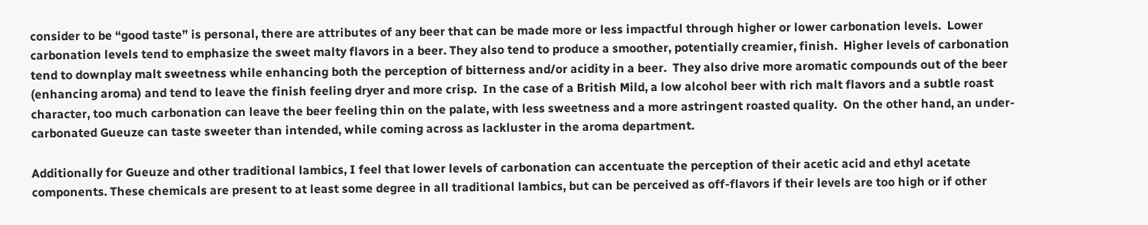consider to be “good taste” is personal, there are attributes of any beer that can be made more or less impactful through higher or lower carbonation levels.  Lower carbonation levels tend to emphasize the sweet malty flavors in a beer. They also tend to produce a smoother, potentially creamier, finish.  Higher levels of carbonation tend to downplay malt sweetness while enhancing both the perception of bitterness and/or acidity in a beer.  They also drive more aromatic compounds out of the beer (enhancing aroma) and tend to leave the finish feeling dryer and more crisp.  In the case of a British Mild, a low alcohol beer with rich malt flavors and a subtle roast character, too much carbonation can leave the beer feeling thin on the palate, with less sweetness and a more astringent roasted quality.  On the other hand, an under-carbonated Gueuze can taste sweeter than intended, while coming across as lackluster in the aroma department.

Additionally for Gueuze and other traditional lambics, I feel that lower levels of carbonation can accentuate the perception of their acetic acid and ethyl acetate components. These chemicals are present to at least some degree in all traditional lambics, but can be perceived as off-flavors if their levels are too high or if other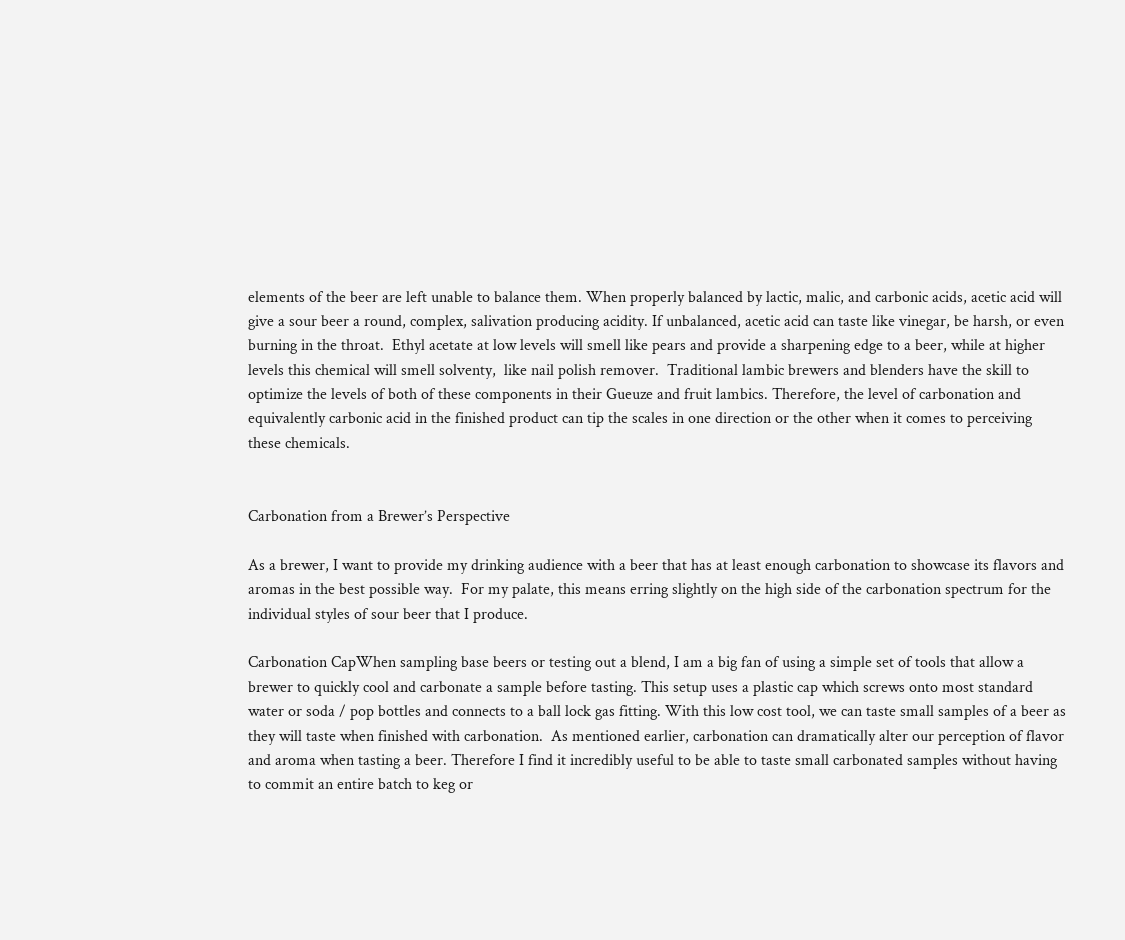elements of the beer are left unable to balance them. When properly balanced by lactic, malic, and carbonic acids, acetic acid will give a sour beer a round, complex, salivation producing acidity. If unbalanced, acetic acid can taste like vinegar, be harsh, or even burning in the throat.  Ethyl acetate at low levels will smell like pears and provide a sharpening edge to a beer, while at higher levels this chemical will smell solventy,  like nail polish remover.  Traditional lambic brewers and blenders have the skill to optimize the levels of both of these components in their Gueuze and fruit lambics. Therefore, the level of carbonation and equivalently carbonic acid in the finished product can tip the scales in one direction or the other when it comes to perceiving these chemicals.


Carbonation from a Brewer’s Perspective

As a brewer, I want to provide my drinking audience with a beer that has at least enough carbonation to showcase its flavors and aromas in the best possible way.  For my palate, this means erring slightly on the high side of the carbonation spectrum for the individual styles of sour beer that I produce.

Carbonation CapWhen sampling base beers or testing out a blend, I am a big fan of using a simple set of tools that allow a brewer to quickly cool and carbonate a sample before tasting. This setup uses a plastic cap which screws onto most standard water or soda / pop bottles and connects to a ball lock gas fitting. With this low cost tool, we can taste small samples of a beer as they will taste when finished with carbonation.  As mentioned earlier, carbonation can dramatically alter our perception of flavor and aroma when tasting a beer. Therefore I find it incredibly useful to be able to taste small carbonated samples without having to commit an entire batch to keg or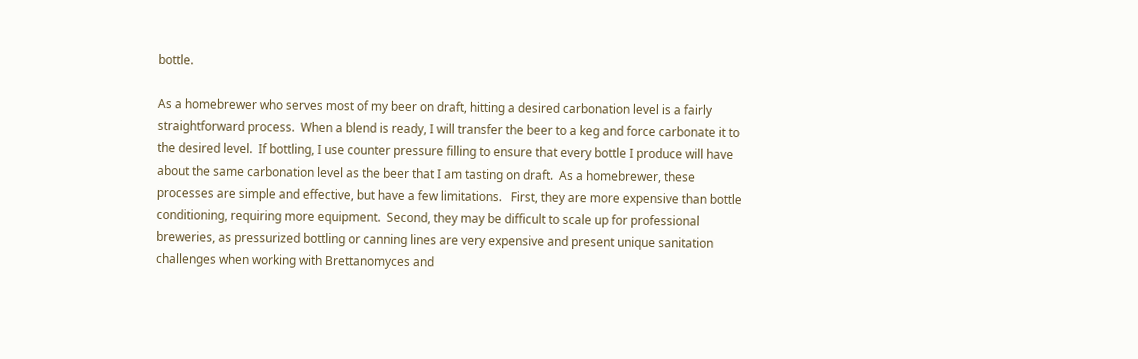bottle.

As a homebrewer who serves most of my beer on draft, hitting a desired carbonation level is a fairly straightforward process.  When a blend is ready, I will transfer the beer to a keg and force carbonate it to the desired level.  If bottling, I use counter pressure filling to ensure that every bottle I produce will have about the same carbonation level as the beer that I am tasting on draft.  As a homebrewer, these processes are simple and effective, but have a few limitations.   First, they are more expensive than bottle conditioning, requiring more equipment.  Second, they may be difficult to scale up for professional breweries, as pressurized bottling or canning lines are very expensive and present unique sanitation challenges when working with Brettanomyces and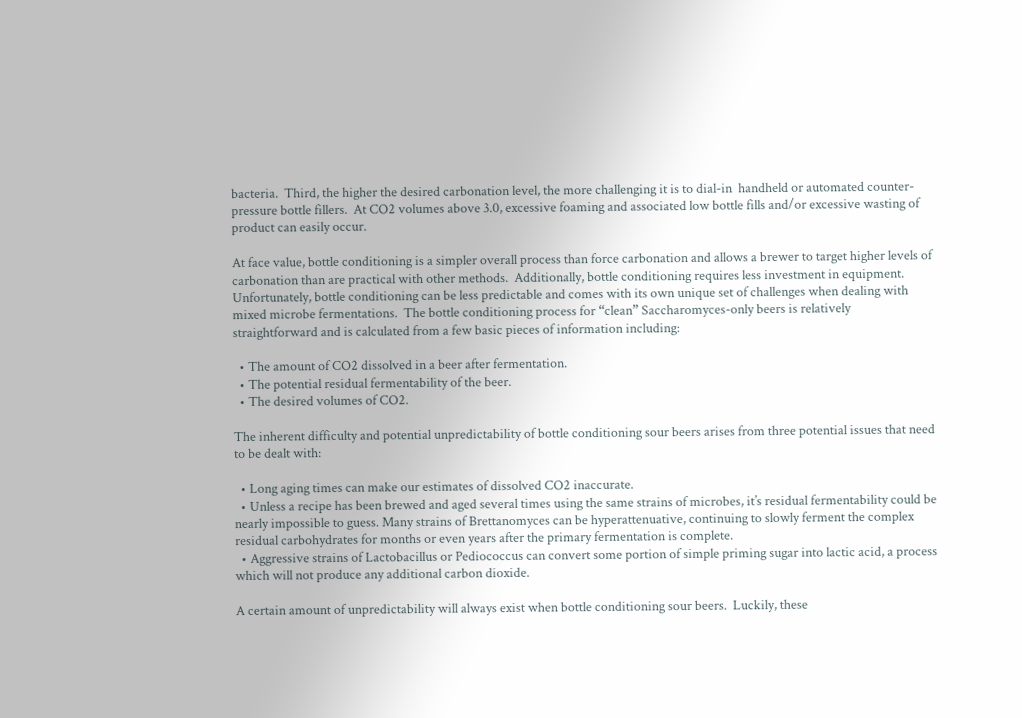bacteria.  Third, the higher the desired carbonation level, the more challenging it is to dial-in  handheld or automated counter-pressure bottle fillers.  At CO2 volumes above 3.0, excessive foaming and associated low bottle fills and/or excessive wasting of product can easily occur.

At face value, bottle conditioning is a simpler overall process than force carbonation and allows a brewer to target higher levels of carbonation than are practical with other methods.  Additionally, bottle conditioning requires less investment in equipment.  Unfortunately, bottle conditioning can be less predictable and comes with its own unique set of challenges when dealing with mixed microbe fermentations.  The bottle conditioning process for “clean” Saccharomyces-only beers is relatively straightforward and is calculated from a few basic pieces of information including:

  • The amount of CO2 dissolved in a beer after fermentation.
  • The potential residual fermentability of the beer.
  • The desired volumes of CO2.

The inherent difficulty and potential unpredictability of bottle conditioning sour beers arises from three potential issues that need to be dealt with:

  • Long aging times can make our estimates of dissolved CO2 inaccurate.
  • Unless a recipe has been brewed and aged several times using the same strains of microbes, it’s residual fermentability could be nearly impossible to guess. Many strains of Brettanomyces can be hyperattenuative, continuing to slowly ferment the complex residual carbohydrates for months or even years after the primary fermentation is complete.
  • Aggressive strains of Lactobacillus or Pediococcus can convert some portion of simple priming sugar into lactic acid, a process which will not produce any additional carbon dioxide.

A certain amount of unpredictability will always exist when bottle conditioning sour beers.  Luckily, these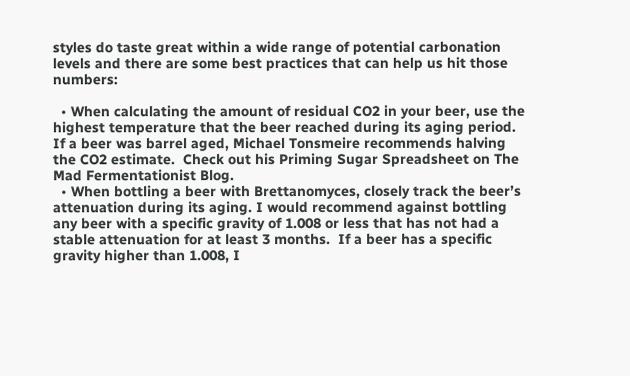styles do taste great within a wide range of potential carbonation levels and there are some best practices that can help us hit those numbers:

  • When calculating the amount of residual CO2 in your beer, use the highest temperature that the beer reached during its aging period. If a beer was barrel aged, Michael Tonsmeire recommends halving the CO2 estimate.  Check out his Priming Sugar Spreadsheet on The Mad Fermentationist Blog.
  • When bottling a beer with Brettanomyces, closely track the beer’s attenuation during its aging. I would recommend against bottling any beer with a specific gravity of 1.008 or less that has not had a stable attenuation for at least 3 months.  If a beer has a specific gravity higher than 1.008, I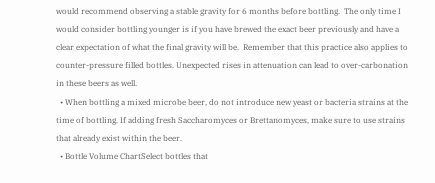would recommend observing a stable gravity for 6 months before bottling.  The only time I would consider bottling younger is if you have brewed the exact beer previously and have a clear expectation of what the final gravity will be.  Remember that this practice also applies to counter-pressure filled bottles. Unexpected rises in attenuation can lead to over-carbonation in these beers as well.
  • When bottling a mixed microbe beer, do not introduce new yeast or bacteria strains at the time of bottling. If adding fresh Saccharomyces or Brettanomyces, make sure to use strains that already exist within the beer.
  • Bottle Volume ChartSelect bottles that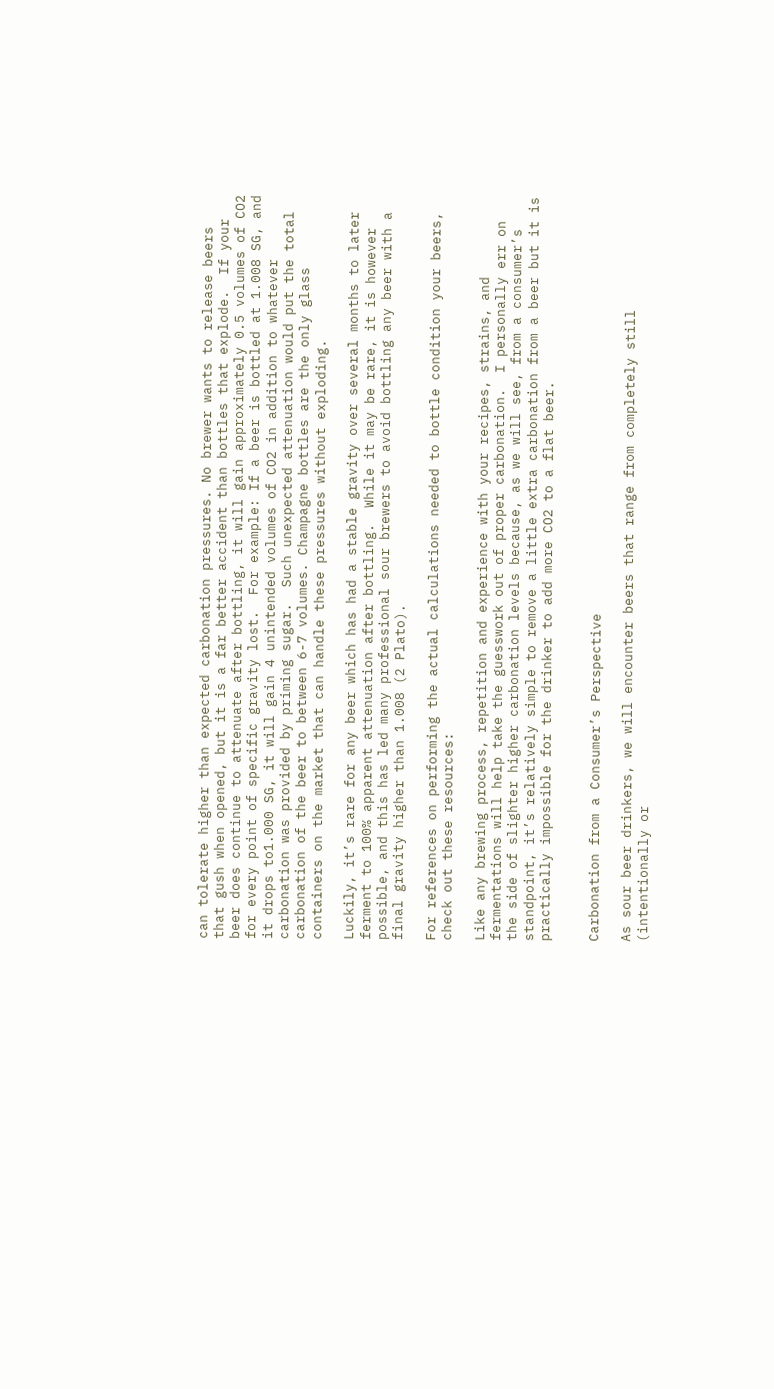can tolerate higher than expected carbonation pressures. No brewer wants to release beers that gush when opened, but it is a far better accident than bottles that explode.  If your beer does continue to attenuate after bottling, it will gain approximately 0.5 volumes of CO2 for every point of specific gravity lost.  For example: If a beer is bottled at 1.008 SG, and it drops to1.000 SG, it will gain 4 unintended volumes of CO2 in addition to whatever carbonation was provided by priming sugar.  Such unexpected attenuation would put the total carbonation of the beer to between 6-7 volumes. Champagne bottles are the only glass containers on the market that can handle these pressures without exploding.

Luckily, it’s rare for any beer which has had a stable gravity over several months to later ferment to 100% apparent attenuation after bottling.  While it may be rare, it is however possible, and this has led many professional sour brewers to avoid bottling any beer with a final gravity higher than 1.008 (2 Plato).

For references on performing the actual calculations needed to bottle condition your beers, check out these resources:

Like any brewing process, repetition and experience with your recipes, strains, and fermentations will help take the guesswork out of proper carbonation.  I personally err on the side of slighter higher carbonation levels because, as we will see, from a consumer’s standpoint, it’s relatively simple to remove a little extra carbonation from a beer but it is practically impossible for the drinker to add more CO2 to a flat beer.


Carbonation from a Consumer’s Perspective

As sour beer drinkers, we will encounter beers that range from completely still (intentionally or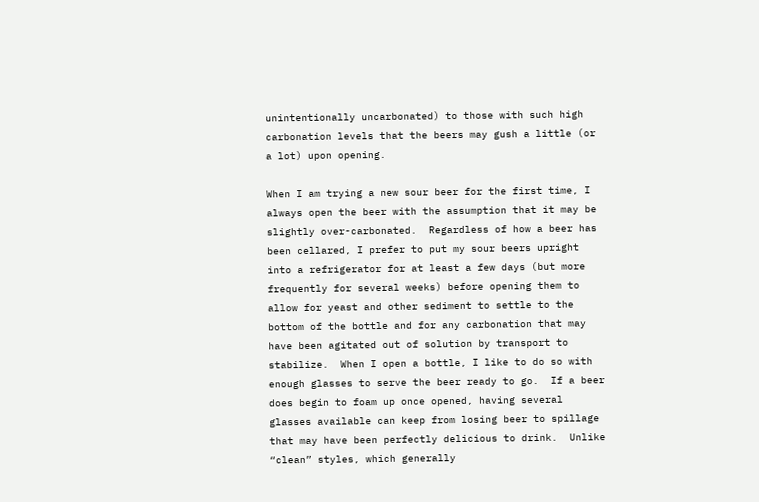unintentionally uncarbonated) to those with such high carbonation levels that the beers may gush a little (or a lot) upon opening.

When I am trying a new sour beer for the first time, I always open the beer with the assumption that it may be slightly over-carbonated.  Regardless of how a beer has been cellared, I prefer to put my sour beers upright into a refrigerator for at least a few days (but more frequently for several weeks) before opening them to allow for yeast and other sediment to settle to the bottom of the bottle and for any carbonation that may have been agitated out of solution by transport to stabilize.  When I open a bottle, I like to do so with enough glasses to serve the beer ready to go.  If a beer does begin to foam up once opened, having several glasses available can keep from losing beer to spillage that may have been perfectly delicious to drink.  Unlike “clean” styles, which generally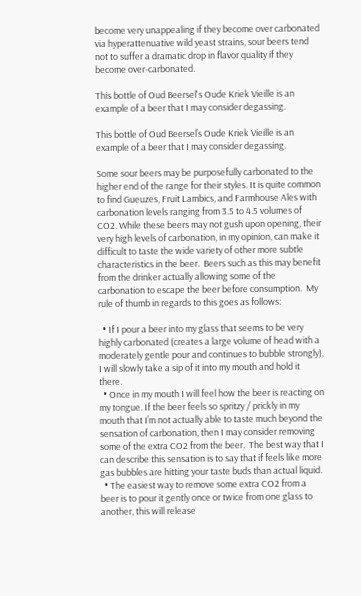become very unappealing if they become over carbonated via hyperattenuative wild yeast strains, sour beers tend not to suffer a dramatic drop in flavor quality if they become over-carbonated.

This bottle of Oud Beersel's Oude Kriek Vieille is an example of a beer that I may consider degassing.

This bottle of Oud Beersel’s Oude Kriek Vieille is an example of a beer that I may consider degassing.

Some sour beers may be purposefully carbonated to the higher end of the range for their styles. It is quite common to find Gueuzes, Fruit Lambics, and Farmhouse Ales with carbonation levels ranging from 3.5 to 4.5 volumes of CO2. While these beers may not gush upon opening, their very high levels of carbonation, in my opinion, can make it difficult to taste the wide variety of other more subtle characteristics in the beer.  Beers such as this may benefit from the drinker actually allowing some of the carbonation to escape the beer before consumption.  My rule of thumb in regards to this goes as follows:

  • If I pour a beer into my glass that seems to be very highly carbonated (creates a large volume of head with a moderately gentle pour and continues to bubble strongly), I will slowly take a sip of it into my mouth and hold it there.
  • Once in my mouth I will feel how the beer is reacting on my tongue. If the beer feels so spritzy / prickly in my mouth that I’m not actually able to taste much beyond the sensation of carbonation, then I may consider removing some of the extra CO2 from the beer.  The best way that I can describe this sensation is to say that if feels like more gas bubbles are hitting your taste buds than actual liquid.
  • The easiest way to remove some extra CO2 from a beer is to pour it gently once or twice from one glass to another, this will release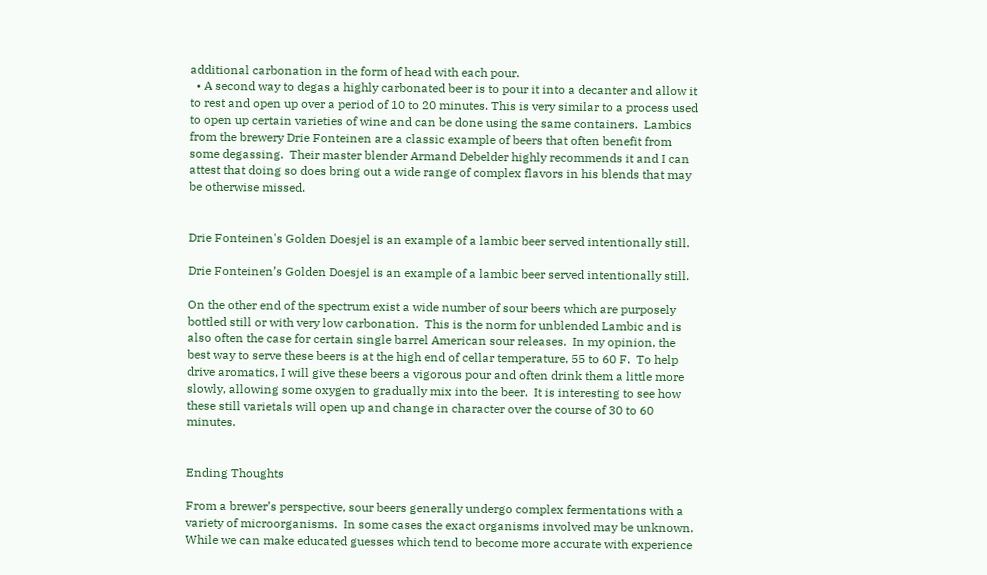additional carbonation in the form of head with each pour.
  • A second way to degas a highly carbonated beer is to pour it into a decanter and allow it to rest and open up over a period of 10 to 20 minutes. This is very similar to a process used to open up certain varieties of wine and can be done using the same containers.  Lambics from the brewery Drie Fonteinen are a classic example of beers that often benefit from some degassing.  Their master blender Armand Debelder highly recommends it and I can attest that doing so does bring out a wide range of complex flavors in his blends that may be otherwise missed.


Drie Fonteinen's Golden Doesjel is an example of a lambic beer served intentionally still.

Drie Fonteinen’s Golden Doesjel is an example of a lambic beer served intentionally still.

On the other end of the spectrum exist a wide number of sour beers which are purposely bottled still or with very low carbonation.  This is the norm for unblended Lambic and is also often the case for certain single barrel American sour releases.  In my opinion, the best way to serve these beers is at the high end of cellar temperature, 55 to 60 F.  To help drive aromatics, I will give these beers a vigorous pour and often drink them a little more slowly, allowing some oxygen to gradually mix into the beer.  It is interesting to see how these still varietals will open up and change in character over the course of 30 to 60 minutes.


Ending Thoughts

From a brewer’s perspective, sour beers generally undergo complex fermentations with a variety of microorganisms.  In some cases the exact organisms involved may be unknown.  While we can make educated guesses which tend to become more accurate with experience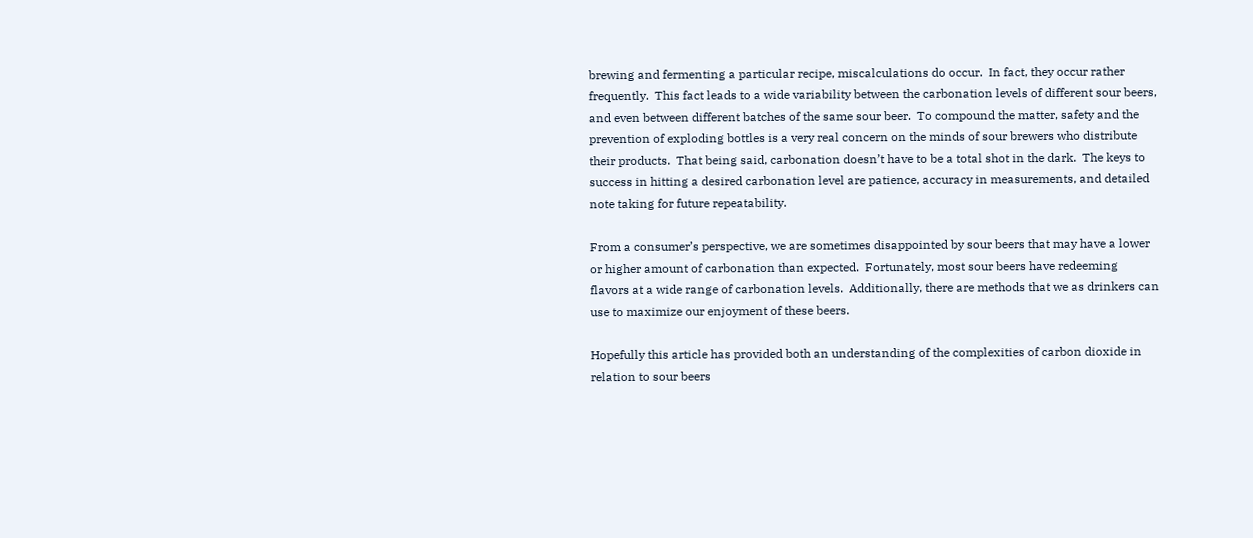brewing and fermenting a particular recipe, miscalculations do occur.  In fact, they occur rather frequently.  This fact leads to a wide variability between the carbonation levels of different sour beers, and even between different batches of the same sour beer.  To compound the matter, safety and the prevention of exploding bottles is a very real concern on the minds of sour brewers who distribute their products.  That being said, carbonation doesn’t have to be a total shot in the dark.  The keys to success in hitting a desired carbonation level are patience, accuracy in measurements, and detailed note taking for future repeatability.

From a consumer’s perspective, we are sometimes disappointed by sour beers that may have a lower or higher amount of carbonation than expected.  Fortunately, most sour beers have redeeming flavors at a wide range of carbonation levels.  Additionally, there are methods that we as drinkers can use to maximize our enjoyment of these beers.

Hopefully this article has provided both an understanding of the complexities of carbon dioxide in relation to sour beers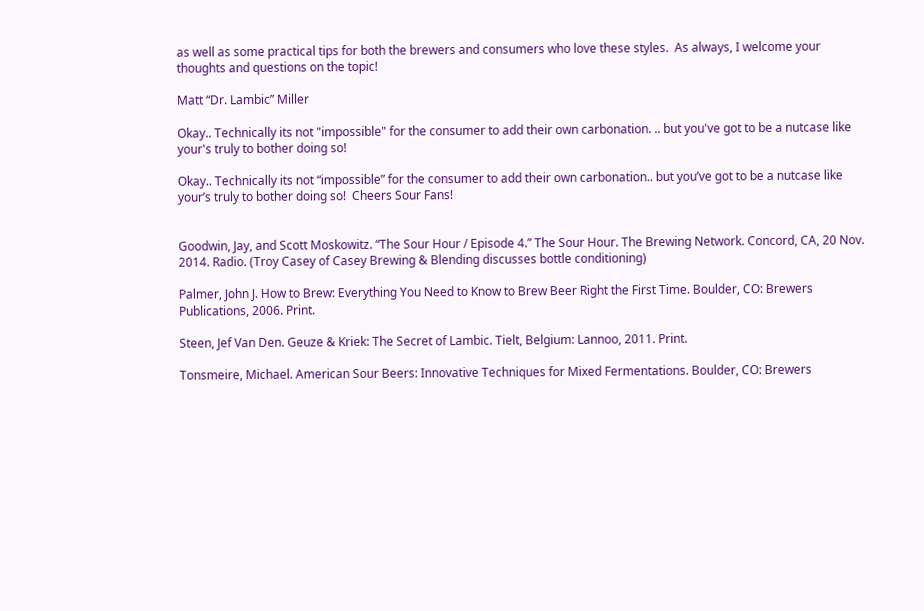as well as some practical tips for both the brewers and consumers who love these styles.  As always, I welcome your thoughts and questions on the topic!

Matt “Dr. Lambic” Miller

Okay.. Technically its not "impossible" for the consumer to add their own carbonation. .. but you've got to be a nutcase like your's truly to bother doing so!

Okay.. Technically its not “impossible” for the consumer to add their own carbonation.. but you’ve got to be a nutcase like your’s truly to bother doing so!  Cheers Sour Fans!


Goodwin, Jay, and Scott Moskowitz. “The Sour Hour / Episode 4.” The Sour Hour. The Brewing Network. Concord, CA, 20 Nov. 2014. Radio. (Troy Casey of Casey Brewing & Blending discusses bottle conditioning)

Palmer, John J. How to Brew: Everything You Need to Know to Brew Beer Right the First Time. Boulder, CO: Brewers Publications, 2006. Print.

Steen, Jef Van Den. Geuze & Kriek: The Secret of Lambic. Tielt, Belgium: Lannoo, 2011. Print.

Tonsmeire, Michael. American Sour Beers: Innovative Techniques for Mixed Fermentations. Boulder, CO: Brewers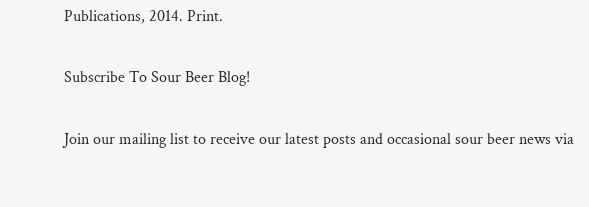Publications, 2014. Print.

Subscribe To Sour Beer Blog!

Join our mailing list to receive our latest posts and occasional sour beer news via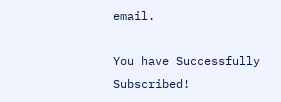email.

You have Successfully Subscribed!